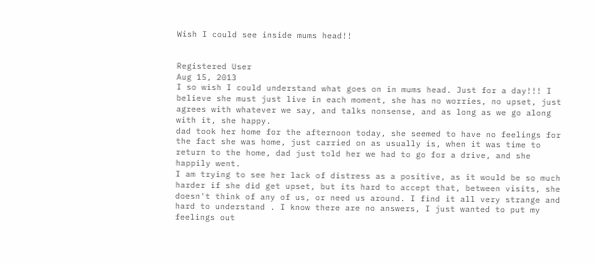Wish I could see inside mums head!!


Registered User
Aug 15, 2013
I so wish I could understand what goes on in mums head. Just for a day!!! I believe she must just live in each moment, she has no worries, no upset, just agrees with whatever we say, and talks nonsense, and as long as we go along with it, she happy.
dad took her home for the afternoon today, she seemed to have no feelings for the fact she was home, just carried on as usually is, when it was time to return to the home, dad just told her we had to go for a drive, and she happily went.
I am trying to see her lack of distress as a positive, as it would be so much harder if she did get upset, but its hard to accept that, between visits, she doesn't think of any of us, or need us around. I find it all very strange and hard to understand . I know there are no answers, I just wanted to put my feelings out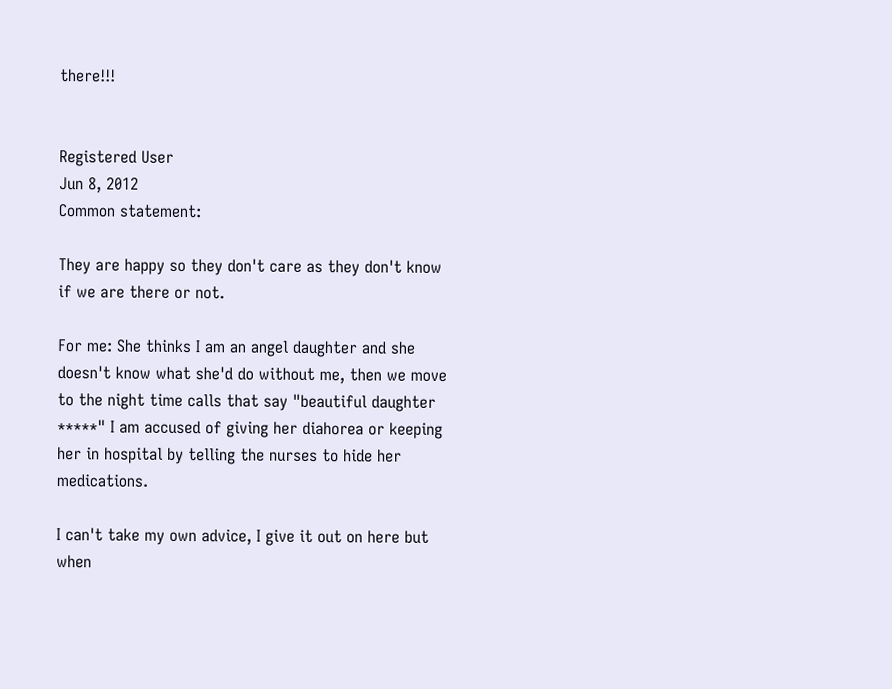there!!!


Registered User
Jun 8, 2012
Common statement:

They are happy so they don't care as they don't know if we are there or not.

For me: She thinks I am an angel daughter and she doesn't know what she'd do without me, then we move to the night time calls that say "beautiful daughter *****" I am accused of giving her diahorea or keeping her in hospital by telling the nurses to hide her medications.

I can't take my own advice, I give it out on here but when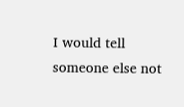I would tell someone else not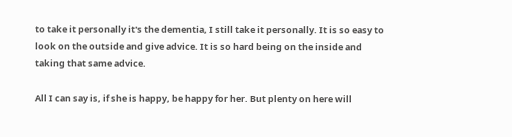to take it personally it's the dementia, I still take it personally. It is so easy to look on the outside and give advice. It is so hard being on the inside and taking that same advice.

All I can say is, if she is happy, be happy for her. But plenty on here will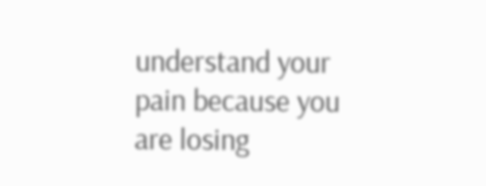understand your pain because you are losing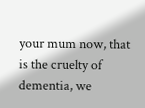your mum now, that is the cruelty of dementia, we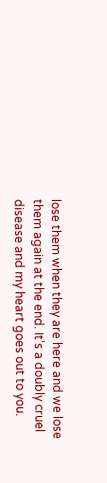lose them when they are here and we lose them again at the end. It's a doubly cruel disease and my heart goes out to you.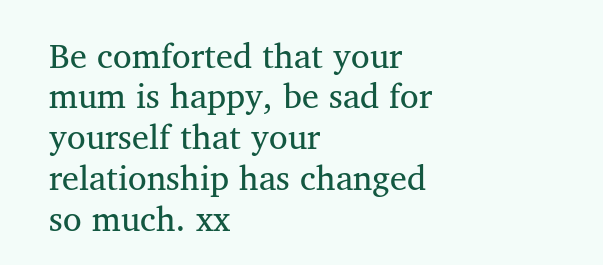Be comforted that your mum is happy, be sad for yourself that your relationship has changed so much. xx